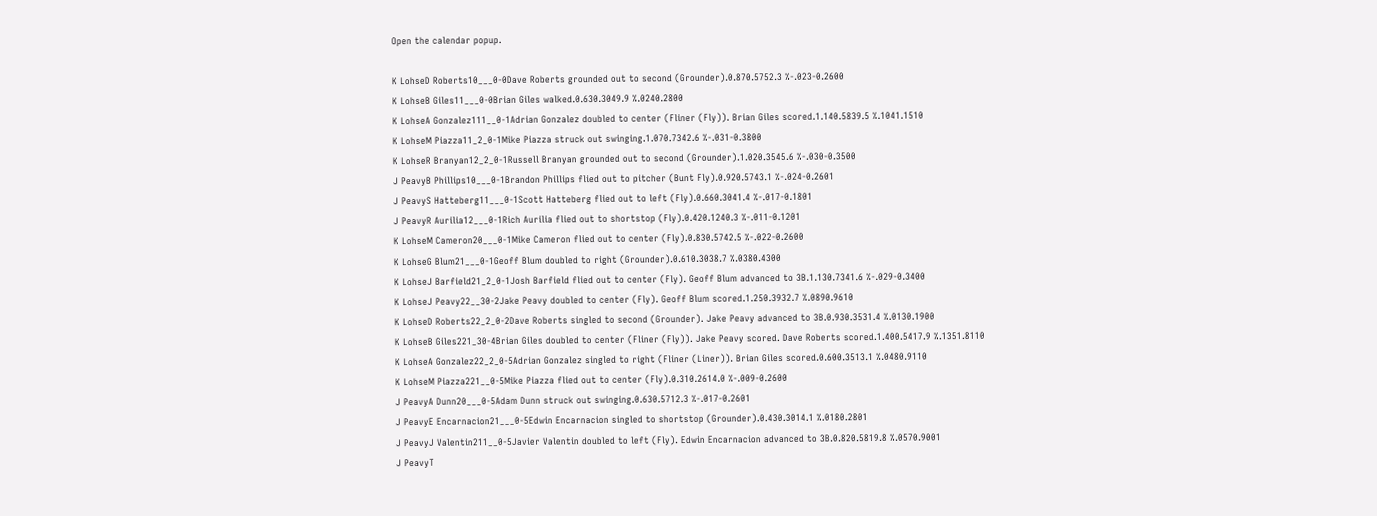Open the calendar popup.

K LohseD Roberts10___0-0Dave Roberts grounded out to second (Grounder).0.870.5752.3 %-.023-0.2600
K LohseB Giles11___0-0Brian Giles walked.0.630.3049.9 %.0240.2800
K LohseA Gonzalez111__0-1Adrian Gonzalez doubled to center (Fliner (Fly)). Brian Giles scored.1.140.5839.5 %.1041.1510
K LohseM Piazza11_2_0-1Mike Piazza struck out swinging.1.070.7342.6 %-.031-0.3800
K LohseR Branyan12_2_0-1Russell Branyan grounded out to second (Grounder).1.020.3545.6 %-.030-0.3500
J PeavyB Phillips10___0-1Brandon Phillips flied out to pitcher (Bunt Fly).0.920.5743.1 %-.024-0.2601
J PeavyS Hatteberg11___0-1Scott Hatteberg flied out to left (Fly).0.660.3041.4 %-.017-0.1801
J PeavyR Aurilia12___0-1Rich Aurilia flied out to shortstop (Fly).0.420.1240.3 %-.011-0.1201
K LohseM Cameron20___0-1Mike Cameron flied out to center (Fly).0.830.5742.5 %-.022-0.2600
K LohseG Blum21___0-1Geoff Blum doubled to right (Grounder).0.610.3038.7 %.0380.4300
K LohseJ Barfield21_2_0-1Josh Barfield flied out to center (Fly). Geoff Blum advanced to 3B.1.130.7341.6 %-.029-0.3400
K LohseJ Peavy22__30-2Jake Peavy doubled to center (Fly). Geoff Blum scored.1.250.3932.7 %.0890.9610
K LohseD Roberts22_2_0-2Dave Roberts singled to second (Grounder). Jake Peavy advanced to 3B.0.930.3531.4 %.0130.1900
K LohseB Giles221_30-4Brian Giles doubled to center (Fliner (Fly)). Jake Peavy scored. Dave Roberts scored.1.400.5417.9 %.1351.8110
K LohseA Gonzalez22_2_0-5Adrian Gonzalez singled to right (Fliner (Liner)). Brian Giles scored.0.600.3513.1 %.0480.9110
K LohseM Piazza221__0-5Mike Piazza flied out to center (Fly).0.310.2614.0 %-.009-0.2600
J PeavyA Dunn20___0-5Adam Dunn struck out swinging.0.630.5712.3 %-.017-0.2601
J PeavyE Encarnacion21___0-5Edwin Encarnacion singled to shortstop (Grounder).0.430.3014.1 %.0180.2801
J PeavyJ Valentin211__0-5Javier Valentin doubled to left (Fly). Edwin Encarnacion advanced to 3B.0.820.5819.8 %.0570.9001
J PeavyT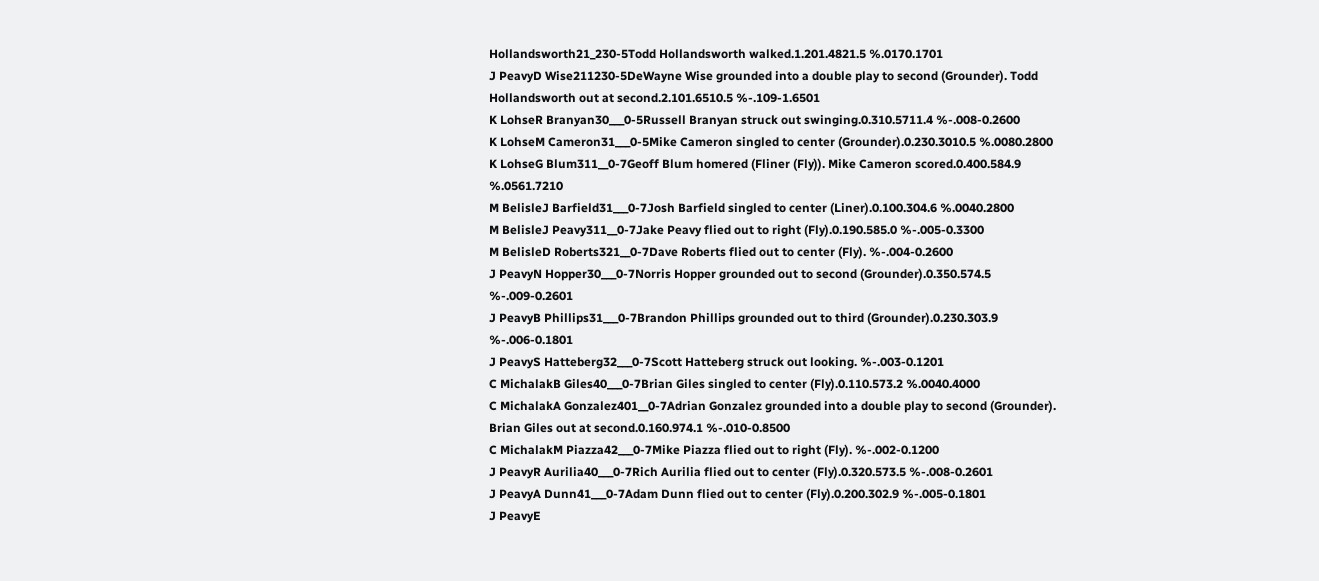Hollandsworth21_230-5Todd Hollandsworth walked.1.201.4821.5 %.0170.1701
J PeavyD Wise211230-5DeWayne Wise grounded into a double play to second (Grounder). Todd Hollandsworth out at second.2.101.6510.5 %-.109-1.6501
K LohseR Branyan30___0-5Russell Branyan struck out swinging.0.310.5711.4 %-.008-0.2600
K LohseM Cameron31___0-5Mike Cameron singled to center (Grounder).0.230.3010.5 %.0080.2800
K LohseG Blum311__0-7Geoff Blum homered (Fliner (Fly)). Mike Cameron scored.0.400.584.9 %.0561.7210
M BelisleJ Barfield31___0-7Josh Barfield singled to center (Liner).0.100.304.6 %.0040.2800
M BelisleJ Peavy311__0-7Jake Peavy flied out to right (Fly).0.190.585.0 %-.005-0.3300
M BelisleD Roberts321__0-7Dave Roberts flied out to center (Fly). %-.004-0.2600
J PeavyN Hopper30___0-7Norris Hopper grounded out to second (Grounder).0.350.574.5 %-.009-0.2601
J PeavyB Phillips31___0-7Brandon Phillips grounded out to third (Grounder).0.230.303.9 %-.006-0.1801
J PeavyS Hatteberg32___0-7Scott Hatteberg struck out looking. %-.003-0.1201
C MichalakB Giles40___0-7Brian Giles singled to center (Fly).0.110.573.2 %.0040.4000
C MichalakA Gonzalez401__0-7Adrian Gonzalez grounded into a double play to second (Grounder). Brian Giles out at second.0.160.974.1 %-.010-0.8500
C MichalakM Piazza42___0-7Mike Piazza flied out to right (Fly). %-.002-0.1200
J PeavyR Aurilia40___0-7Rich Aurilia flied out to center (Fly).0.320.573.5 %-.008-0.2601
J PeavyA Dunn41___0-7Adam Dunn flied out to center (Fly).0.200.302.9 %-.005-0.1801
J PeavyE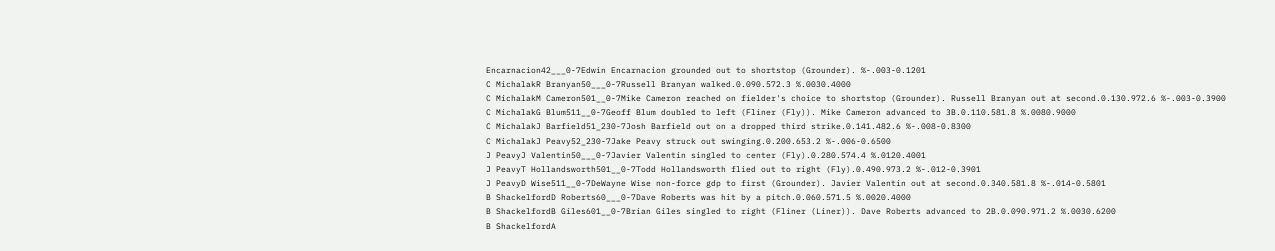Encarnacion42___0-7Edwin Encarnacion grounded out to shortstop (Grounder). %-.003-0.1201
C MichalakR Branyan50___0-7Russell Branyan walked.0.090.572.3 %.0030.4000
C MichalakM Cameron501__0-7Mike Cameron reached on fielder's choice to shortstop (Grounder). Russell Branyan out at second.0.130.972.6 %-.003-0.3900
C MichalakG Blum511__0-7Geoff Blum doubled to left (Fliner (Fly)). Mike Cameron advanced to 3B.0.110.581.8 %.0080.9000
C MichalakJ Barfield51_230-7Josh Barfield out on a dropped third strike.0.141.482.6 %-.008-0.8300
C MichalakJ Peavy52_230-7Jake Peavy struck out swinging.0.200.653.2 %-.006-0.6500
J PeavyJ Valentin50___0-7Javier Valentin singled to center (Fly).0.280.574.4 %.0120.4001
J PeavyT Hollandsworth501__0-7Todd Hollandsworth flied out to right (Fly).0.490.973.2 %-.012-0.3901
J PeavyD Wise511__0-7DeWayne Wise non-force gdp to first (Grounder). Javier Valentin out at second.0.340.581.8 %-.014-0.5801
B ShackelfordD Roberts60___0-7Dave Roberts was hit by a pitch.0.060.571.5 %.0020.4000
B ShackelfordB Giles601__0-7Brian Giles singled to right (Fliner (Liner)). Dave Roberts advanced to 2B.0.090.971.2 %.0030.6200
B ShackelfordA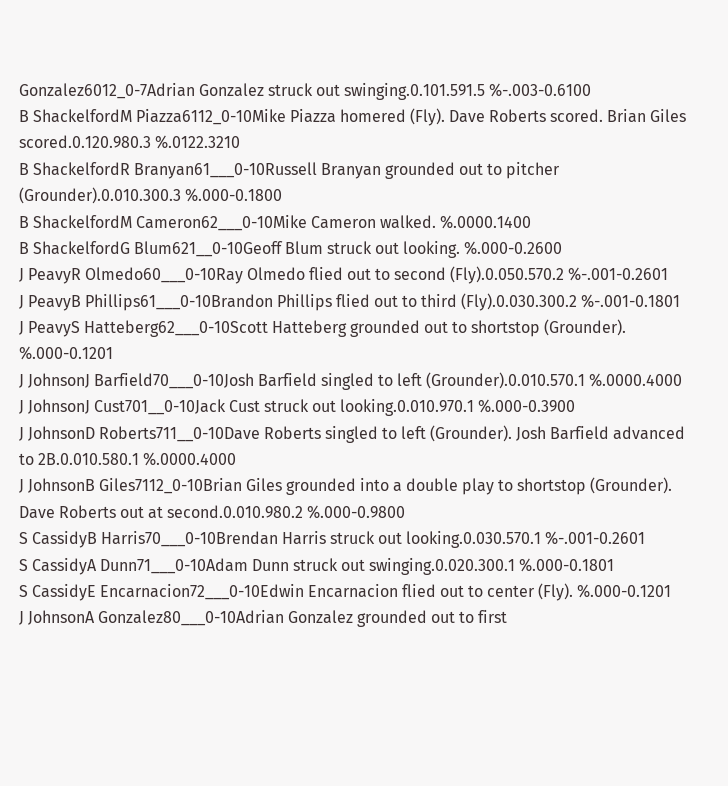Gonzalez6012_0-7Adrian Gonzalez struck out swinging.0.101.591.5 %-.003-0.6100
B ShackelfordM Piazza6112_0-10Mike Piazza homered (Fly). Dave Roberts scored. Brian Giles scored.0.120.980.3 %.0122.3210
B ShackelfordR Branyan61___0-10Russell Branyan grounded out to pitcher (Grounder).0.010.300.3 %.000-0.1800
B ShackelfordM Cameron62___0-10Mike Cameron walked. %.0000.1400
B ShackelfordG Blum621__0-10Geoff Blum struck out looking. %.000-0.2600
J PeavyR Olmedo60___0-10Ray Olmedo flied out to second (Fly).0.050.570.2 %-.001-0.2601
J PeavyB Phillips61___0-10Brandon Phillips flied out to third (Fly).0.030.300.2 %-.001-0.1801
J PeavyS Hatteberg62___0-10Scott Hatteberg grounded out to shortstop (Grounder). %.000-0.1201
J JohnsonJ Barfield70___0-10Josh Barfield singled to left (Grounder).0.010.570.1 %.0000.4000
J JohnsonJ Cust701__0-10Jack Cust struck out looking.0.010.970.1 %.000-0.3900
J JohnsonD Roberts711__0-10Dave Roberts singled to left (Grounder). Josh Barfield advanced to 2B.0.010.580.1 %.0000.4000
J JohnsonB Giles7112_0-10Brian Giles grounded into a double play to shortstop (Grounder). Dave Roberts out at second.0.010.980.2 %.000-0.9800
S CassidyB Harris70___0-10Brendan Harris struck out looking.0.030.570.1 %-.001-0.2601
S CassidyA Dunn71___0-10Adam Dunn struck out swinging.0.020.300.1 %.000-0.1801
S CassidyE Encarnacion72___0-10Edwin Encarnacion flied out to center (Fly). %.000-0.1201
J JohnsonA Gonzalez80___0-10Adrian Gonzalez grounded out to first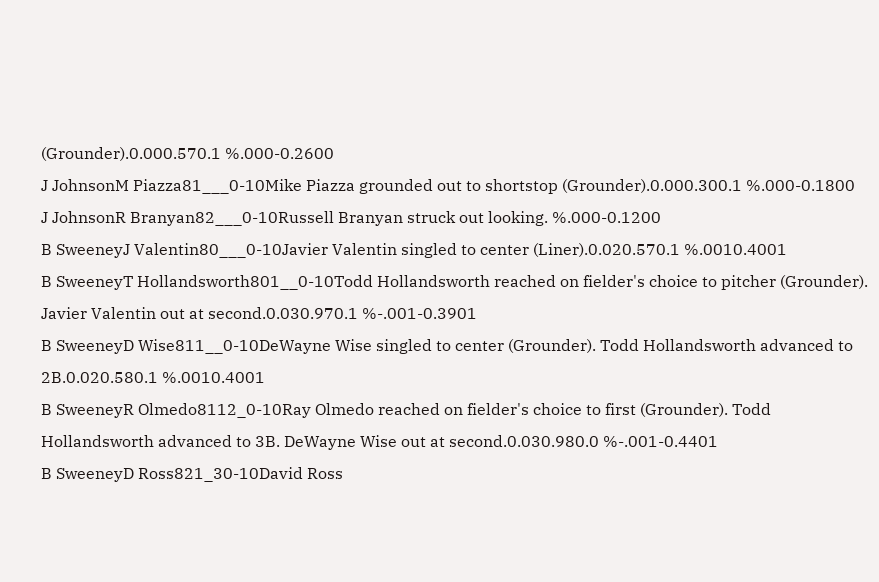(Grounder).0.000.570.1 %.000-0.2600
J JohnsonM Piazza81___0-10Mike Piazza grounded out to shortstop (Grounder).0.000.300.1 %.000-0.1800
J JohnsonR Branyan82___0-10Russell Branyan struck out looking. %.000-0.1200
B SweeneyJ Valentin80___0-10Javier Valentin singled to center (Liner).0.020.570.1 %.0010.4001
B SweeneyT Hollandsworth801__0-10Todd Hollandsworth reached on fielder's choice to pitcher (Grounder). Javier Valentin out at second.0.030.970.1 %-.001-0.3901
B SweeneyD Wise811__0-10DeWayne Wise singled to center (Grounder). Todd Hollandsworth advanced to 2B.0.020.580.1 %.0010.4001
B SweeneyR Olmedo8112_0-10Ray Olmedo reached on fielder's choice to first (Grounder). Todd Hollandsworth advanced to 3B. DeWayne Wise out at second.0.030.980.0 %-.001-0.4401
B SweeneyD Ross821_30-10David Ross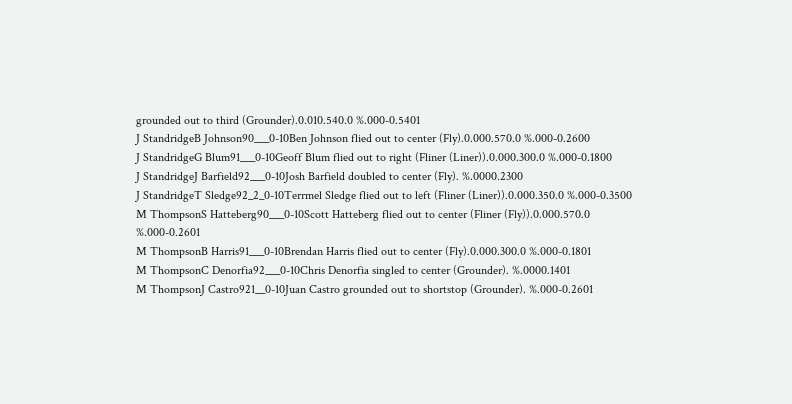grounded out to third (Grounder).0.010.540.0 %.000-0.5401
J StandridgeB Johnson90___0-10Ben Johnson flied out to center (Fly).0.000.570.0 %.000-0.2600
J StandridgeG Blum91___0-10Geoff Blum flied out to right (Fliner (Liner)).0.000.300.0 %.000-0.1800
J StandridgeJ Barfield92___0-10Josh Barfield doubled to center (Fly). %.0000.2300
J StandridgeT Sledge92_2_0-10Terrmel Sledge flied out to left (Fliner (Liner)).0.000.350.0 %.000-0.3500
M ThompsonS Hatteberg90___0-10Scott Hatteberg flied out to center (Fliner (Fly)).0.000.570.0 %.000-0.2601
M ThompsonB Harris91___0-10Brendan Harris flied out to center (Fly).0.000.300.0 %.000-0.1801
M ThompsonC Denorfia92___0-10Chris Denorfia singled to center (Grounder). %.0000.1401
M ThompsonJ Castro921__0-10Juan Castro grounded out to shortstop (Grounder). %.000-0.2601